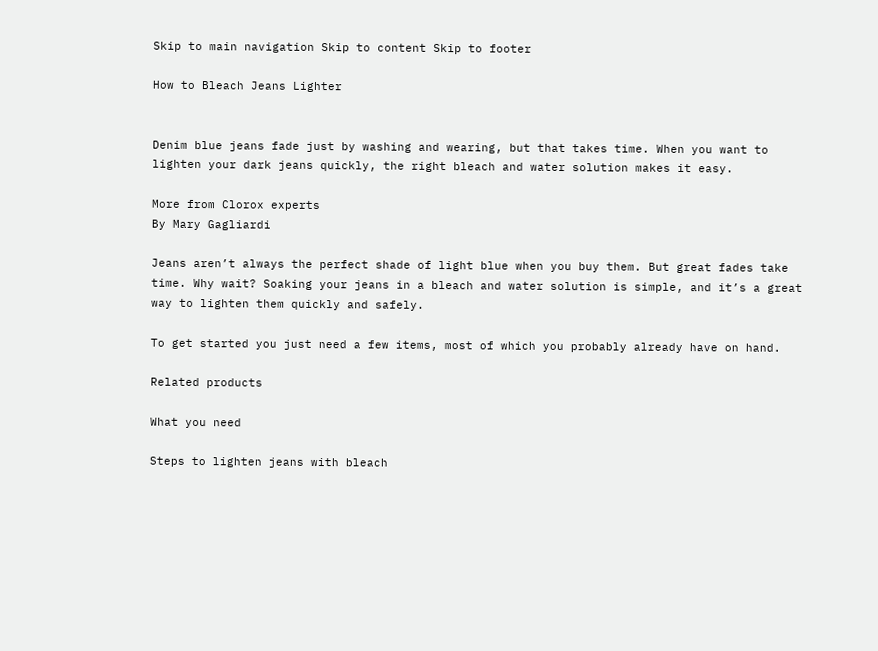Skip to main navigation Skip to content Skip to footer

How to Bleach Jeans Lighter


Denim blue jeans fade just by washing and wearing, but that takes time. When you want to lighten your dark jeans quickly, the right bleach and water solution makes it easy.

More from Clorox experts
By Mary Gagliardi

Jeans aren’t always the perfect shade of light blue when you buy them. But great fades take time. Why wait? Soaking your jeans in a bleach and water solution is simple, and it’s a great way to lighten them quickly and safely.

To get started you just need a few items, most of which you probably already have on hand.

Related products

What you need

Steps to lighten jeans with bleach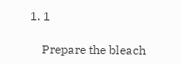1. 1

    Prepare the bleach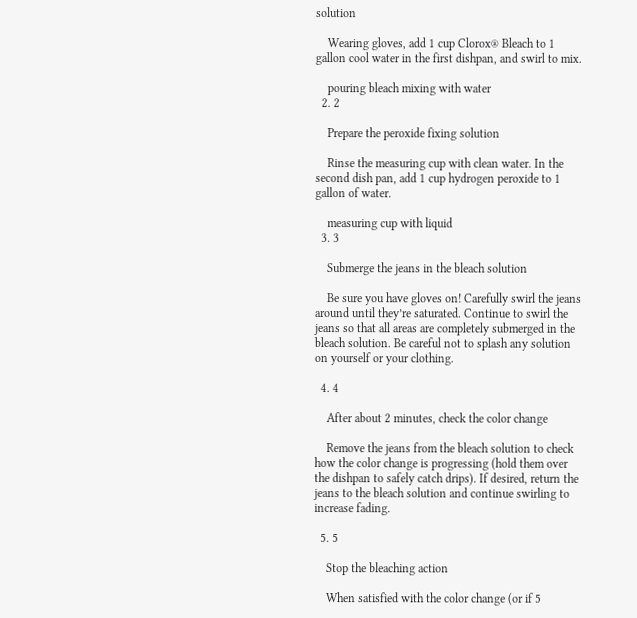solution

    Wearing gloves, add 1 cup Clorox® Bleach to 1 gallon cool water in the first dishpan, and swirl to mix.

    pouring bleach mixing with water
  2. 2

    Prepare the peroxide fixing solution

    Rinse the measuring cup with clean water. In the second dish pan, add 1 cup hydrogen peroxide to 1 gallon of water.

    measuring cup with liquid
  3. 3

    Submerge the jeans in the bleach solution

    Be sure you have gloves on! Carefully swirl the jeans around until they’re saturated. Continue to swirl the jeans so that all areas are completely submerged in the bleach solution. Be careful not to splash any solution on yourself or your clothing.

  4. 4

    After about 2 minutes, check the color change

    Remove the jeans from the bleach solution to check how the color change is progressing (hold them over the dishpan to safely catch drips). If desired, return the jeans to the bleach solution and continue swirling to increase fading.

  5. 5

    Stop the bleaching action

    When satisfied with the color change (or if 5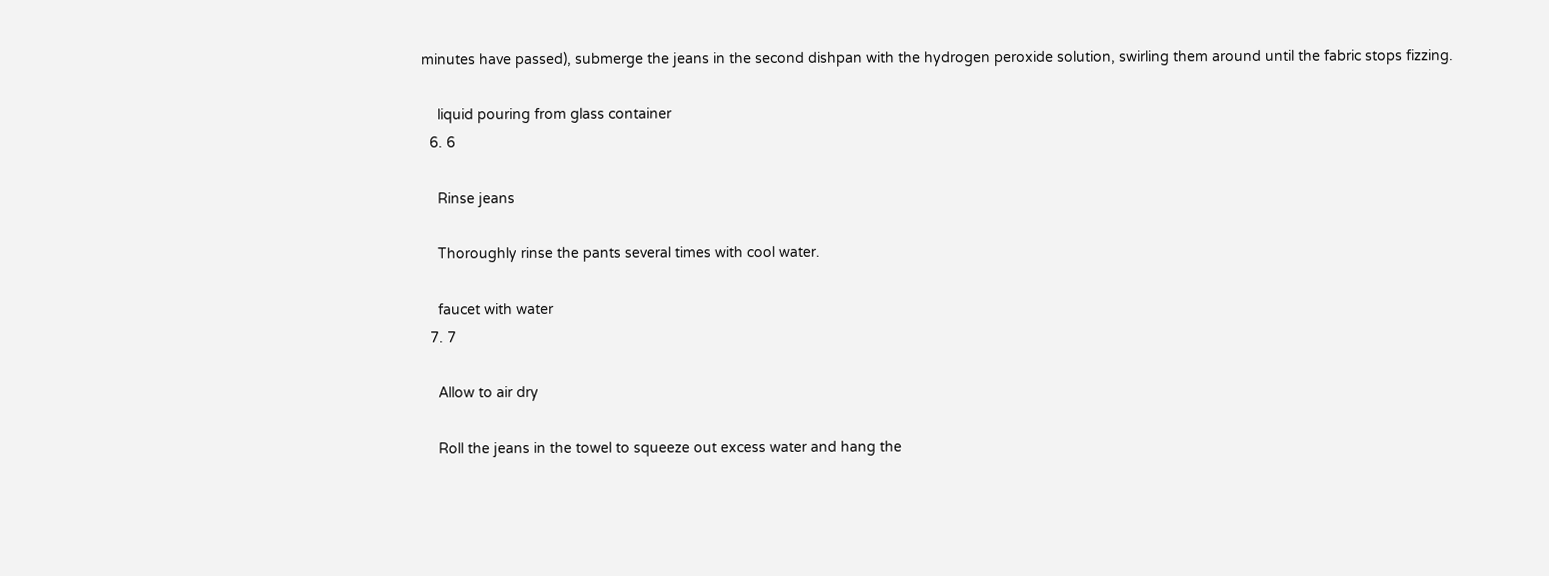minutes have passed), submerge the jeans in the second dishpan with the hydrogen peroxide solution, swirling them around until the fabric stops fizzing.

    liquid pouring from glass container
  6. 6

    Rinse jeans

    Thoroughly rinse the pants several times with cool water.

    faucet with water
  7. 7

    Allow to air dry

    Roll the jeans in the towel to squeeze out excess water and hang the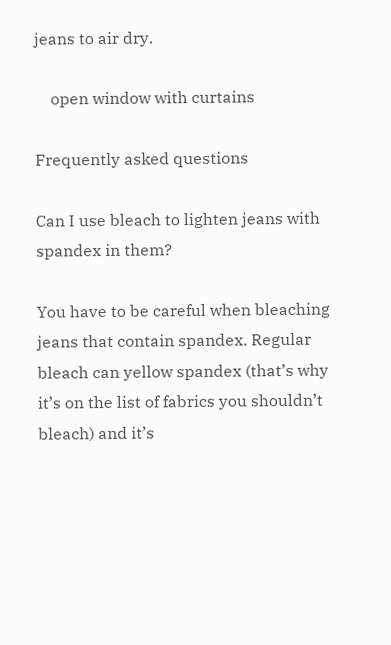jeans to air dry.

    open window with curtains

Frequently asked questions

Can I use bleach to lighten jeans with spandex in them?

You have to be careful when bleaching jeans that contain spandex. Regular bleach can yellow spandex (that’s why it’s on the list of fabrics you shouldn’t bleach) and it’s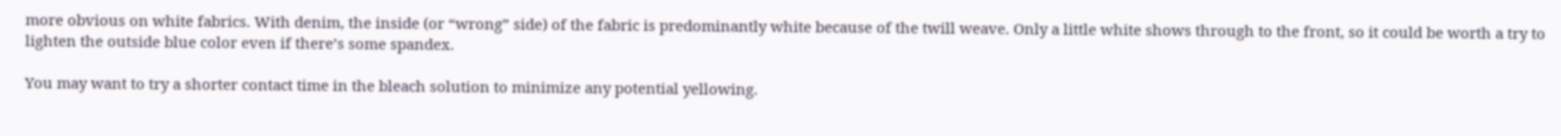more obvious on white fabrics. With denim, the inside (or “wrong” side) of the fabric is predominantly white because of the twill weave. Only a little white shows through to the front, so it could be worth a try to lighten the outside blue color even if there’s some spandex.

You may want to try a shorter contact time in the bleach solution to minimize any potential yellowing.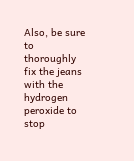Also, be sure to thoroughly fix the jeans with the hydrogen peroxide to stop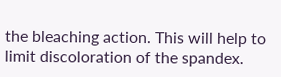the bleaching action. This will help to limit discoloration of the spandex.